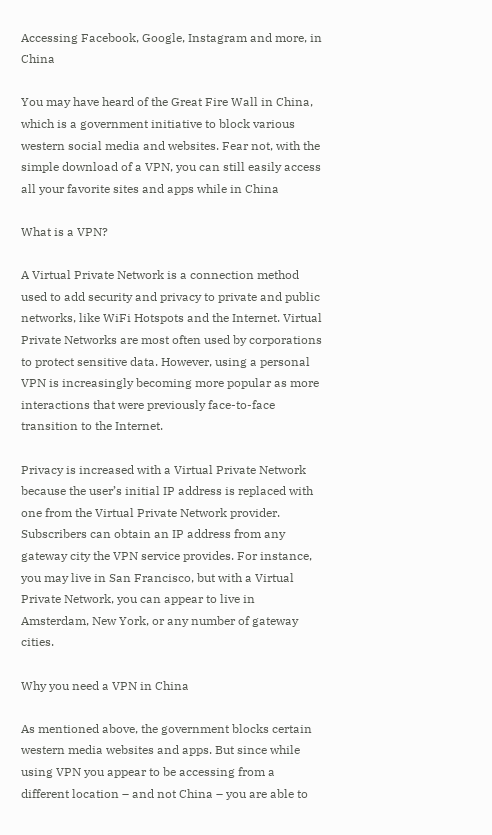Accessing Facebook, Google, Instagram and more, in China

You may have heard of the Great Fire Wall in China, which is a government initiative to block various western social media and websites. Fear not, with the simple download of a VPN, you can still easily access all your favorite sites and apps while in China

What is a VPN?

A Virtual Private Network is a connection method used to add security and privacy to private and public networks, like WiFi Hotspots and the Internet. Virtual Private Networks are most often used by corporations to protect sensitive data. However, using a personal VPN is increasingly becoming more popular as more interactions that were previously face-to-face transition to the Internet.

Privacy is increased with a Virtual Private Network because the user’s initial IP address is replaced with one from the Virtual Private Network provider. Subscribers can obtain an IP address from any gateway city the VPN service provides. For instance, you may live in San Francisco, but with a Virtual Private Network, you can appear to live in Amsterdam, New York, or any number of gateway cities.

Why you need a VPN in China

As mentioned above, the government blocks certain western media websites and apps. But since while using VPN you appear to be accessing from a different location – and not China – you are able to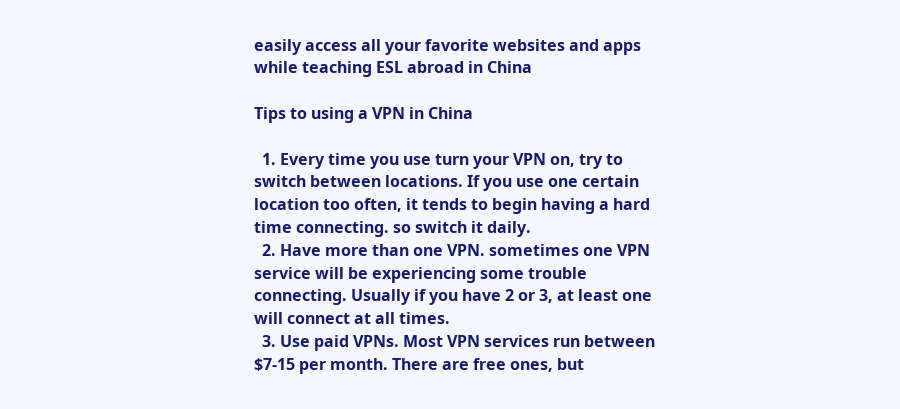easily access all your favorite websites and apps while teaching ESL abroad in China

Tips to using a VPN in China

  1. Every time you use turn your VPN on, try to switch between locations. If you use one certain location too often, it tends to begin having a hard time connecting. so switch it daily.
  2. Have more than one VPN. sometimes one VPN service will be experiencing some trouble connecting. Usually if you have 2 or 3, at least one will connect at all times.
  3. Use paid VPNs. Most VPN services run between $7-15 per month. There are free ones, but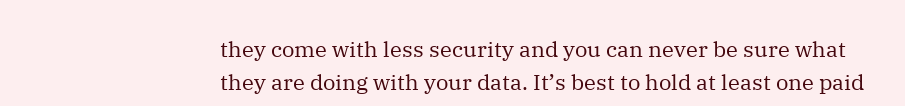they come with less security and you can never be sure what they are doing with your data. It’s best to hold at least one paid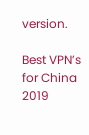version.

Best VPN’s for China 2019